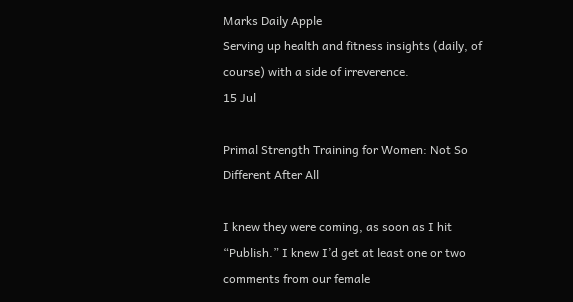Marks Daily Apple
Serving up health and fitness insights (daily, of course) with a side of irreverence.
15 Jul

Primal Strength Training for Women: Not So Different After All

I knew they were coming, as soon as I hit “Publish.” I knew I’d get at least one or two comments from our female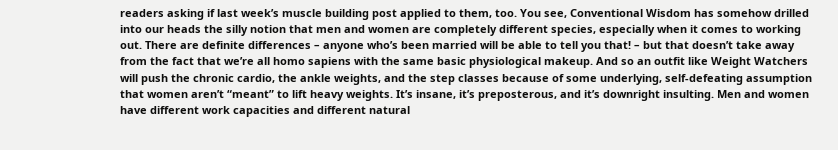readers asking if last week’s muscle building post applied to them, too. You see, Conventional Wisdom has somehow drilled into our heads the silly notion that men and women are completely different species, especially when it comes to working out. There are definite differences – anyone who’s been married will be able to tell you that! – but that doesn’t take away from the fact that we’re all homo sapiens with the same basic physiological makeup. And so an outfit like Weight Watchers will push the chronic cardio, the ankle weights, and the step classes because of some underlying, self-defeating assumption that women aren’t “meant” to lift heavy weights. It’s insane, it’s preposterous, and it’s downright insulting. Men and women have different work capacities and different natural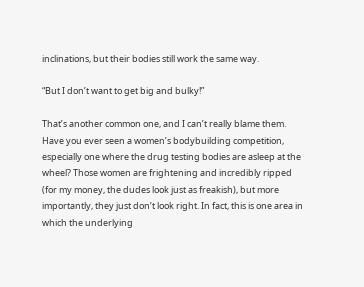inclinations, but their bodies still work the same way.

“But I don’t want to get big and bulky!”

That’s another common one, and I can’t really blame them. Have you ever seen a women’s bodybuilding competition, especially one where the drug testing bodies are asleep at the wheel? Those women are frightening and incredibly ripped (for my money, the dudes look just as freakish), but more importantly, they just don’t look right. In fact, this is one area in which the underlying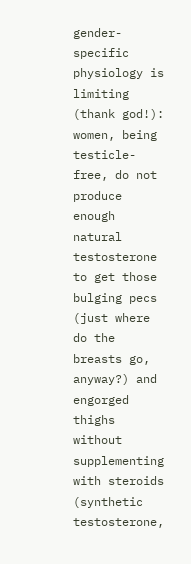gender-specific physiology is limiting (thank god!): women, being testicle-free, do not produce enough natural testosterone to get those bulging pecs (just where do the breasts go, anyway?) and engorged thighs without supplementing with steroids (synthetic testosterone,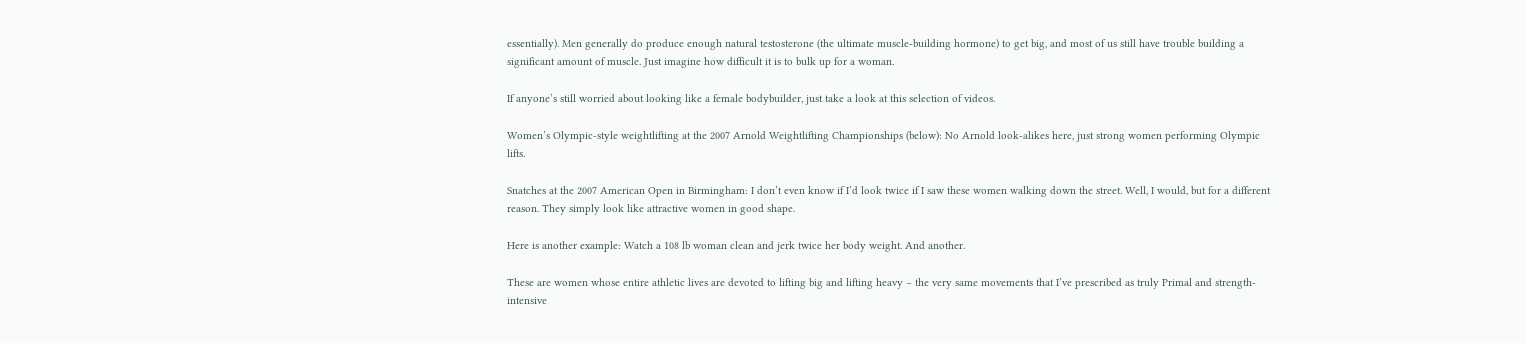essentially). Men generally do produce enough natural testosterone (the ultimate muscle-building hormone) to get big, and most of us still have trouble building a significant amount of muscle. Just imagine how difficult it is to bulk up for a woman.

If anyone’s still worried about looking like a female bodybuilder, just take a look at this selection of videos.

Women’s Olympic-style weightlifting at the 2007 Arnold Weightlifting Championships (below): No Arnold look-alikes here, just strong women performing Olympic lifts.

Snatches at the 2007 American Open in Birmingham: I don’t even know if I’d look twice if I saw these women walking down the street. Well, I would, but for a different reason. They simply look like attractive women in good shape.

Here is another example: Watch a 108 lb woman clean and jerk twice her body weight. And another.

These are women whose entire athletic lives are devoted to lifting big and lifting heavy – the very same movements that I’ve prescribed as truly Primal and strength-intensive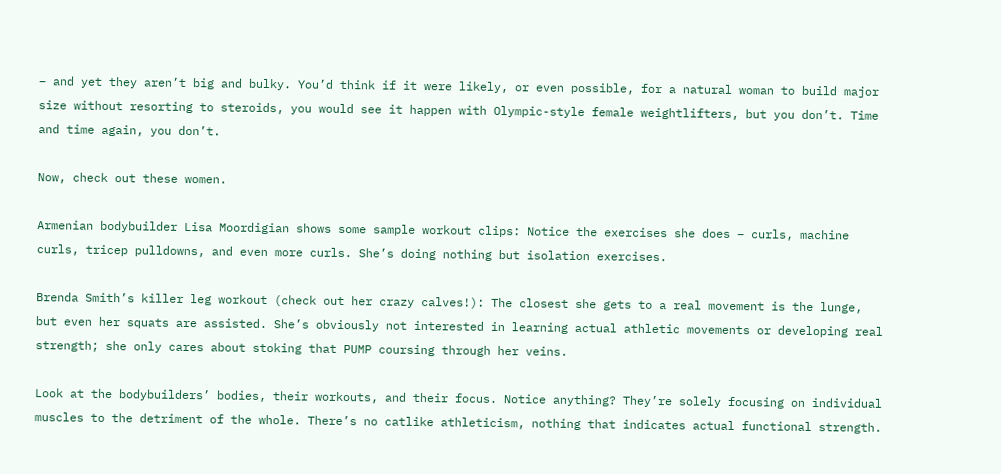– and yet they aren’t big and bulky. You’d think if it were likely, or even possible, for a natural woman to build major size without resorting to steroids, you would see it happen with Olympic-style female weightlifters, but you don’t. Time and time again, you don’t.

Now, check out these women.

Armenian bodybuilder Lisa Moordigian shows some sample workout clips: Notice the exercises she does – curls, machine curls, tricep pulldowns, and even more curls. She’s doing nothing but isolation exercises.

Brenda Smith’s killer leg workout (check out her crazy calves!): The closest she gets to a real movement is the lunge, but even her squats are assisted. She’s obviously not interested in learning actual athletic movements or developing real strength; she only cares about stoking that PUMP coursing through her veins.

Look at the bodybuilders’ bodies, their workouts, and their focus. Notice anything? They’re solely focusing on individual muscles to the detriment of the whole. There’s no catlike athleticism, nothing that indicates actual functional strength.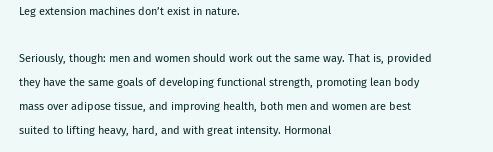Leg extension machines don’t exist in nature.

Seriously, though: men and women should work out the same way. That is, provided they have the same goals of developing functional strength, promoting lean body mass over adipose tissue, and improving health, both men and women are best suited to lifting heavy, hard, and with great intensity. Hormonal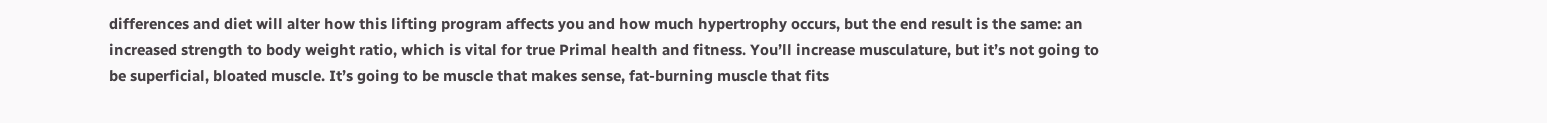differences and diet will alter how this lifting program affects you and how much hypertrophy occurs, but the end result is the same: an increased strength to body weight ratio, which is vital for true Primal health and fitness. You’ll increase musculature, but it’s not going to be superficial, bloated muscle. It’s going to be muscle that makes sense, fat-burning muscle that fits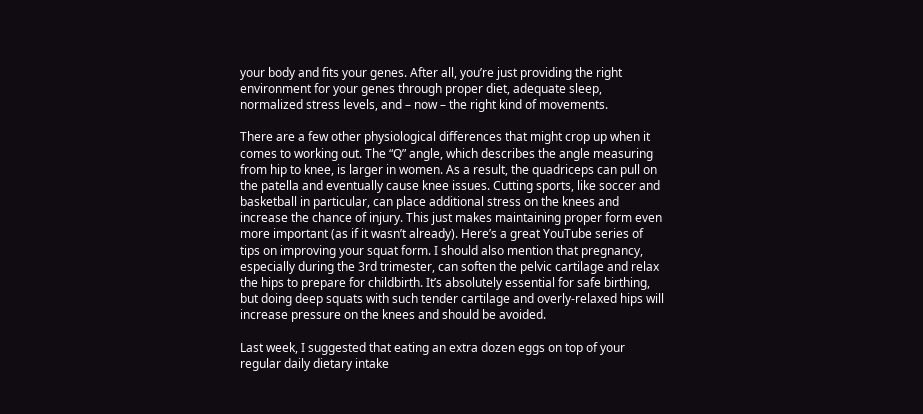your body and fits your genes. After all, you’re just providing the right environment for your genes through proper diet, adequate sleep, normalized stress levels, and – now – the right kind of movements.

There are a few other physiological differences that might crop up when it comes to working out. The “Q” angle, which describes the angle measuring from hip to knee, is larger in women. As a result, the quadriceps can pull on the patella and eventually cause knee issues. Cutting sports, like soccer and basketball in particular, can place additional stress on the knees and increase the chance of injury. This just makes maintaining proper form even more important (as if it wasn’t already). Here’s a great YouTube series of tips on improving your squat form. I should also mention that pregnancy, especially during the 3rd trimester, can soften the pelvic cartilage and relax the hips to prepare for childbirth. It’s absolutely essential for safe birthing, but doing deep squats with such tender cartilage and overly-relaxed hips will increase pressure on the knees and should be avoided.

Last week, I suggested that eating an extra dozen eggs on top of your regular daily dietary intake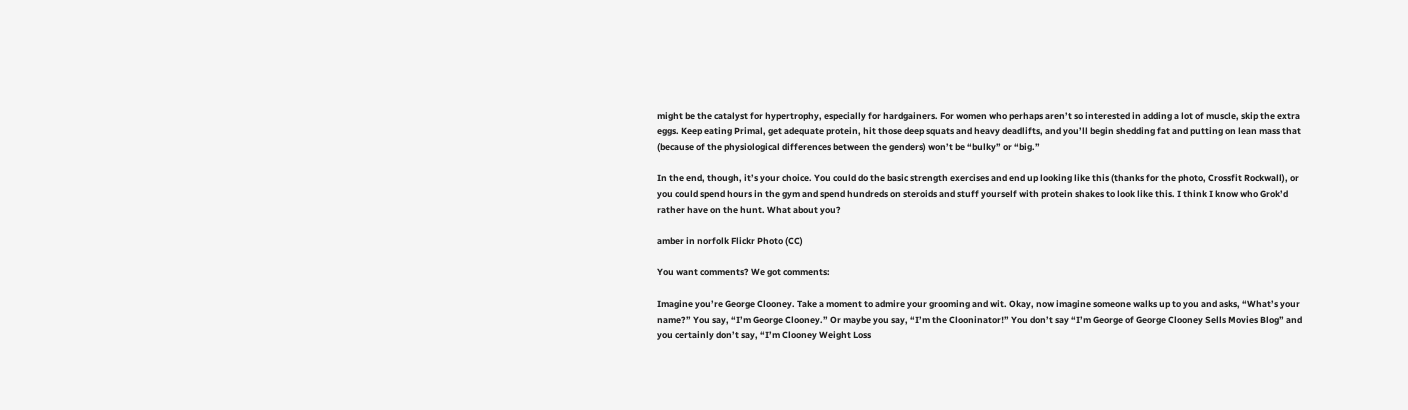might be the catalyst for hypertrophy, especially for hardgainers. For women who perhaps aren’t so interested in adding a lot of muscle, skip the extra eggs. Keep eating Primal, get adequate protein, hit those deep squats and heavy deadlifts, and you’ll begin shedding fat and putting on lean mass that (because of the physiological differences between the genders) won’t be “bulky” or “big.”

In the end, though, it’s your choice. You could do the basic strength exercises and end up looking like this (thanks for the photo, Crossfit Rockwall), or you could spend hours in the gym and spend hundreds on steroids and stuff yourself with protein shakes to look like this. I think I know who Grok’d rather have on the hunt. What about you?

amber in norfolk Flickr Photo (CC)

You want comments? We got comments:

Imagine you’re George Clooney. Take a moment to admire your grooming and wit. Okay, now imagine someone walks up to you and asks, “What’s your name?” You say, “I’m George Clooney.” Or maybe you say, “I’m the Clooninator!” You don’t say “I’m George of George Clooney Sells Movies Blog” and you certainly don’t say, “I’m Clooney Weight Loss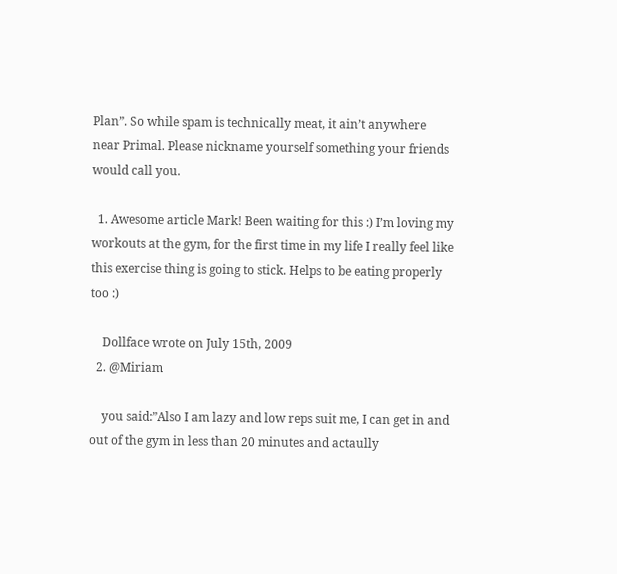Plan”. So while spam is technically meat, it ain’t anywhere near Primal. Please nickname yourself something your friends would call you.

  1. Awesome article Mark! Been waiting for this :) I’m loving my workouts at the gym, for the first time in my life I really feel like this exercise thing is going to stick. Helps to be eating properly too :)

    Dollface wrote on July 15th, 2009
  2. @Miriam

    you said:”Also I am lazy and low reps suit me, I can get in and out of the gym in less than 20 minutes and actaully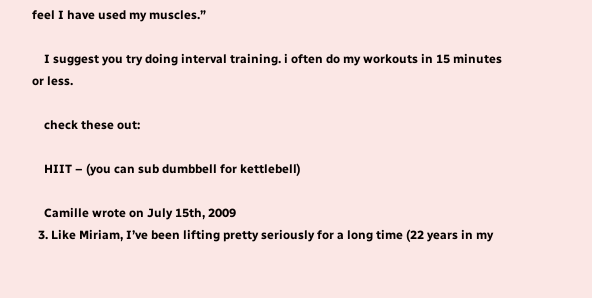feel I have used my muscles.”

    I suggest you try doing interval training. i often do my workouts in 15 minutes or less.

    check these out:

    HIIT – (you can sub dumbbell for kettlebell)

    Camille wrote on July 15th, 2009
  3. Like Miriam, I’ve been lifting pretty seriously for a long time (22 years in my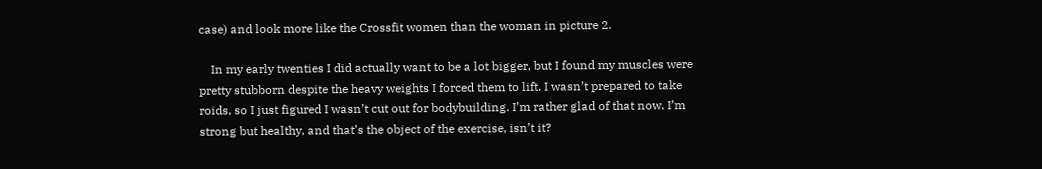case) and look more like the Crossfit women than the woman in picture 2.

    In my early twenties I did actually want to be a lot bigger, but I found my muscles were pretty stubborn despite the heavy weights I forced them to lift. I wasn’t prepared to take roids, so I just figured I wasn’t cut out for bodybuilding. I’m rather glad of that now. I’m strong but healthy, and that’s the object of the exercise, isn’t it?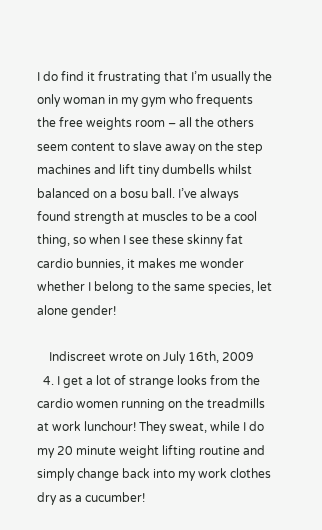I do find it frustrating that I’m usually the only woman in my gym who frequents the free weights room – all the others seem content to slave away on the step machines and lift tiny dumbells whilst balanced on a bosu ball. I’ve always found strength at muscles to be a cool thing, so when I see these skinny fat cardio bunnies, it makes me wonder whether I belong to the same species, let alone gender!

    Indiscreet wrote on July 16th, 2009
  4. I get a lot of strange looks from the cardio women running on the treadmills at work lunchour! They sweat, while I do my 20 minute weight lifting routine and simply change back into my work clothes dry as a cucumber!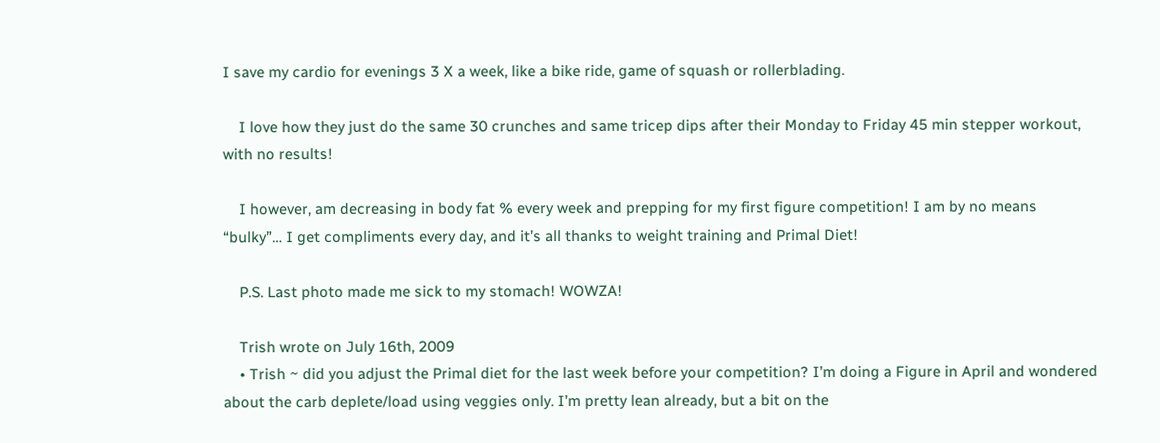I save my cardio for evenings 3 X a week, like a bike ride, game of squash or rollerblading.

    I love how they just do the same 30 crunches and same tricep dips after their Monday to Friday 45 min stepper workout, with no results!

    I however, am decreasing in body fat % every week and prepping for my first figure competition! I am by no means “bulky”… I get compliments every day, and it’s all thanks to weight training and Primal Diet!

    P.S. Last photo made me sick to my stomach! WOWZA!

    Trish wrote on July 16th, 2009
    • Trish ~ did you adjust the Primal diet for the last week before your competition? I’m doing a Figure in April and wondered about the carb deplete/load using veggies only. I’m pretty lean already, but a bit on the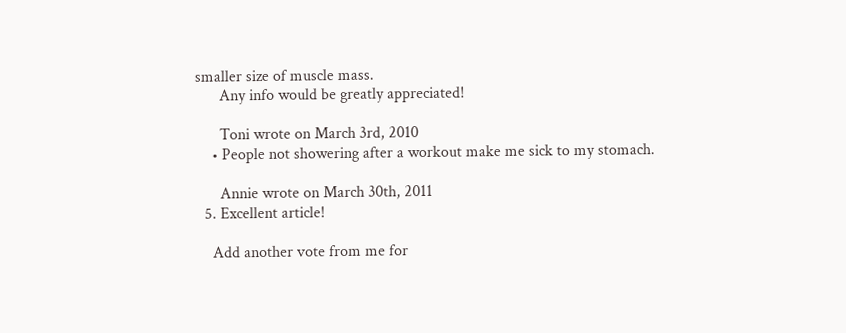smaller size of muscle mass.
      Any info would be greatly appreciated!

      Toni wrote on March 3rd, 2010
    • People not showering after a workout make me sick to my stomach.

      Annie wrote on March 30th, 2011
  5. Excellent article!

    Add another vote from me for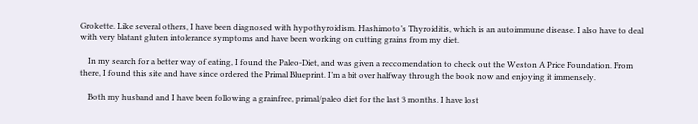Grokette. Like several others, I have been diagnosed with hypothyroidism. Hashimoto’s Thyroiditis, which is an autoimmune disease. I also have to deal with very blatant gluten intolerance symptoms and have been working on cutting grains from my diet.

    In my search for a better way of eating, I found the Paleo-Diet, and was given a reccomendation to check out the Weston A Price Foundation. From there, I found this site and have since ordered the Primal Blueprint. I’m a bit over halfway through the book now and enjoying it immensely.

    Both my husband and I have been following a grainfree, primal/paleo diet for the last 3 months. I have lost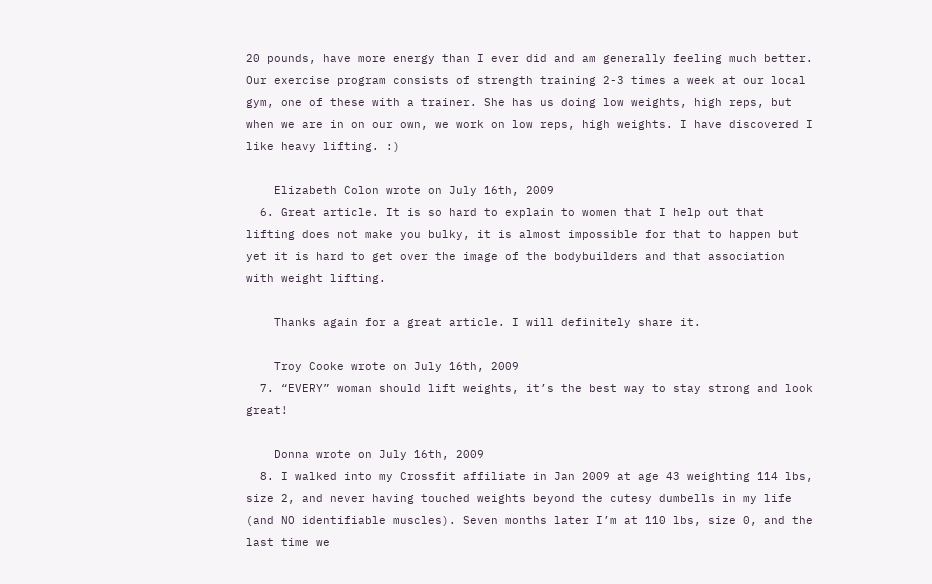20 pounds, have more energy than I ever did and am generally feeling much better. Our exercise program consists of strength training 2-3 times a week at our local gym, one of these with a trainer. She has us doing low weights, high reps, but when we are in on our own, we work on low reps, high weights. I have discovered I like heavy lifting. :)

    Elizabeth Colon wrote on July 16th, 2009
  6. Great article. It is so hard to explain to women that I help out that lifting does not make you bulky, it is almost impossible for that to happen but yet it is hard to get over the image of the bodybuilders and that association with weight lifting.

    Thanks again for a great article. I will definitely share it.

    Troy Cooke wrote on July 16th, 2009
  7. “EVERY” woman should lift weights, it’s the best way to stay strong and look great!

    Donna wrote on July 16th, 2009
  8. I walked into my Crossfit affiliate in Jan 2009 at age 43 weighting 114 lbs, size 2, and never having touched weights beyond the cutesy dumbells in my life (and NO identifiable muscles). Seven months later I’m at 110 lbs, size 0, and the last time we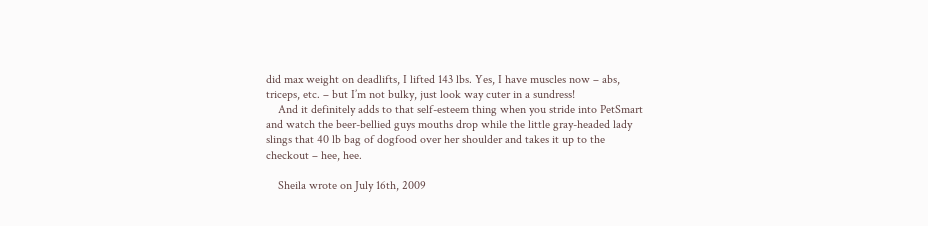did max weight on deadlifts, I lifted 143 lbs. Yes, I have muscles now – abs, triceps, etc. – but I’m not bulky, just look way cuter in a sundress!
    And it definitely adds to that self-esteem thing when you stride into PetSmart and watch the beer-bellied guys mouths drop while the little gray-headed lady slings that 40 lb bag of dogfood over her shoulder and takes it up to the checkout – hee, hee.

    Sheila wrote on July 16th, 2009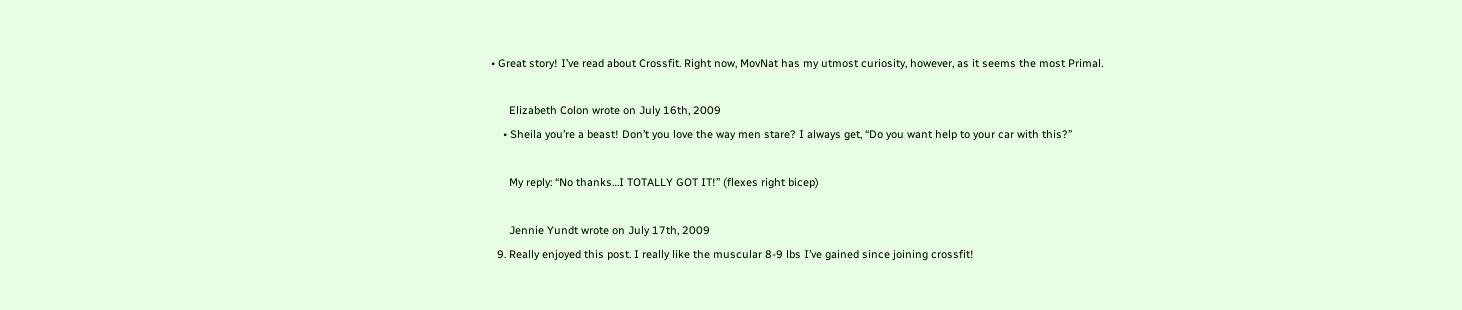• Great story! I’ve read about Crossfit. Right now, MovNat has my utmost curiosity, however, as it seems the most Primal.

      Elizabeth Colon wrote on July 16th, 2009
    • Sheila you’re a beast! Don’t you love the way men stare? I always get, “Do you want help to your car with this?”

      My reply: “No thanks…I TOTALLY GOT IT!” (flexes right bicep)

      Jennie Yundt wrote on July 17th, 2009
  9. Really enjoyed this post. I really like the muscular 8-9 lbs I’ve gained since joining crossfit!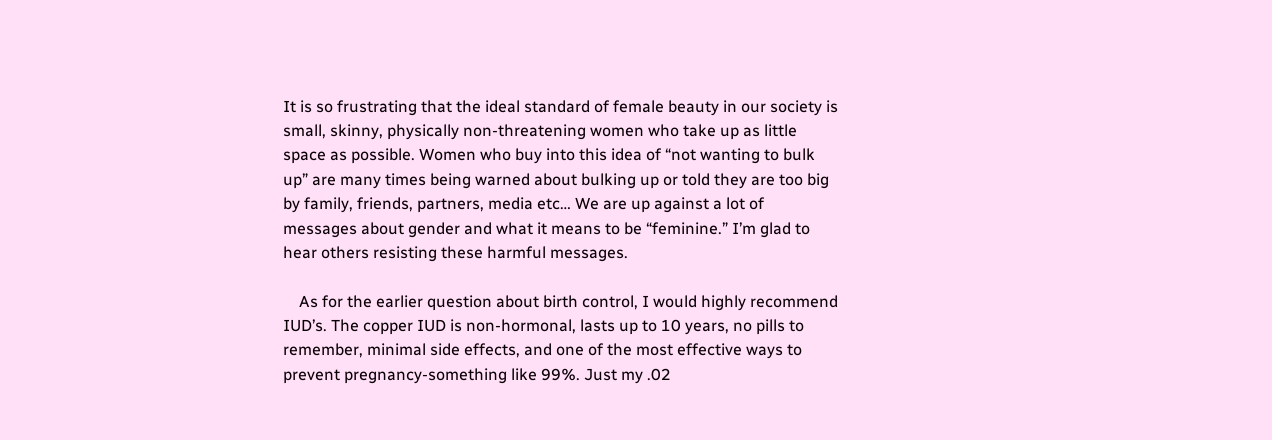It is so frustrating that the ideal standard of female beauty in our society is small, skinny, physically non-threatening women who take up as little space as possible. Women who buy into this idea of “not wanting to bulk up” are many times being warned about bulking up or told they are too big by family, friends, partners, media etc… We are up against a lot of messages about gender and what it means to be “feminine.” I’m glad to hear others resisting these harmful messages.

    As for the earlier question about birth control, I would highly recommend IUD’s. The copper IUD is non-hormonal, lasts up to 10 years, no pills to remember, minimal side effects, and one of the most effective ways to prevent pregnancy-something like 99%. Just my .02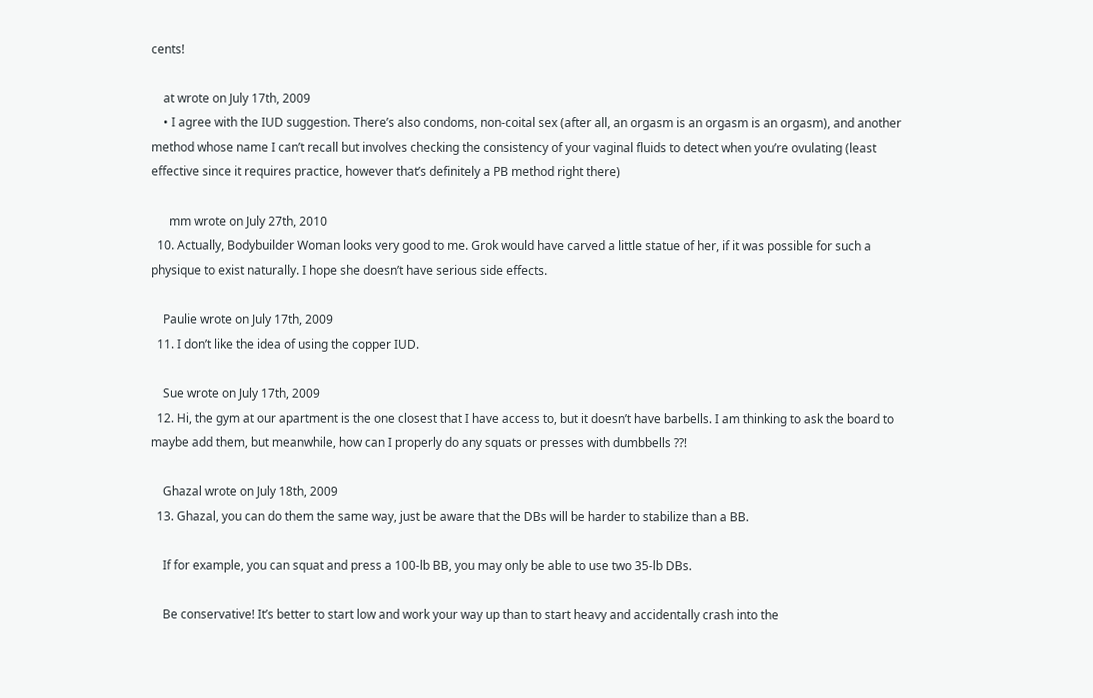cents!

    at wrote on July 17th, 2009
    • I agree with the IUD suggestion. There’s also condoms, non-coital sex (after all, an orgasm is an orgasm is an orgasm), and another method whose name I can’t recall but involves checking the consistency of your vaginal fluids to detect when you’re ovulating (least effective since it requires practice, however that’s definitely a PB method right there)

      mm wrote on July 27th, 2010
  10. Actually, Bodybuilder Woman looks very good to me. Grok would have carved a little statue of her, if it was possible for such a physique to exist naturally. I hope she doesn’t have serious side effects.

    Paulie wrote on July 17th, 2009
  11. I don’t like the idea of using the copper IUD.

    Sue wrote on July 17th, 2009
  12. Hi, the gym at our apartment is the one closest that I have access to, but it doesn’t have barbells. I am thinking to ask the board to maybe add them, but meanwhile, how can I properly do any squats or presses with dumbbells ??!

    Ghazal wrote on July 18th, 2009
  13. Ghazal, you can do them the same way, just be aware that the DBs will be harder to stabilize than a BB.

    If for example, you can squat and press a 100-lb BB, you may only be able to use two 35-lb DBs.

    Be conservative! It’s better to start low and work your way up than to start heavy and accidentally crash into the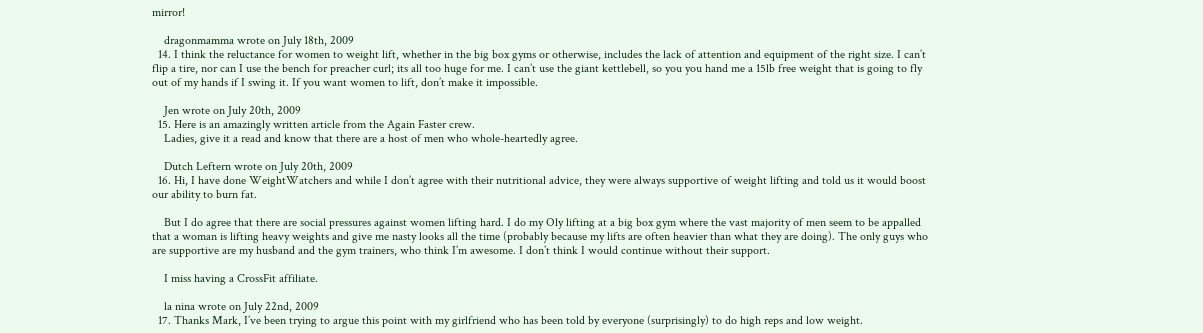mirror!

    dragonmamma wrote on July 18th, 2009
  14. I think the reluctance for women to weight lift, whether in the big box gyms or otherwise, includes the lack of attention and equipment of the right size. I can’t flip a tire, nor can I use the bench for preacher curl; its all too huge for me. I can’t use the giant kettlebell, so you you hand me a 15lb free weight that is going to fly out of my hands if I swing it. If you want women to lift, don’t make it impossible.

    Jen wrote on July 20th, 2009
  15. Here is an amazingly written article from the Again Faster crew.
    Ladies, give it a read and know that there are a host of men who whole-heartedly agree.

    Dutch Leftern wrote on July 20th, 2009
  16. Hi, I have done WeightWatchers and while I don’t agree with their nutritional advice, they were always supportive of weight lifting and told us it would boost our ability to burn fat.

    But I do agree that there are social pressures against women lifting hard. I do my Oly lifting at a big box gym where the vast majority of men seem to be appalled that a woman is lifting heavy weights and give me nasty looks all the time (probably because my lifts are often heavier than what they are doing). The only guys who are supportive are my husband and the gym trainers, who think I’m awesome. I don’t think I would continue without their support.

    I miss having a CrossFit affiliate.

    la nina wrote on July 22nd, 2009
  17. Thanks Mark, I’ve been trying to argue this point with my girlfriend who has been told by everyone (surprisingly) to do high reps and low weight.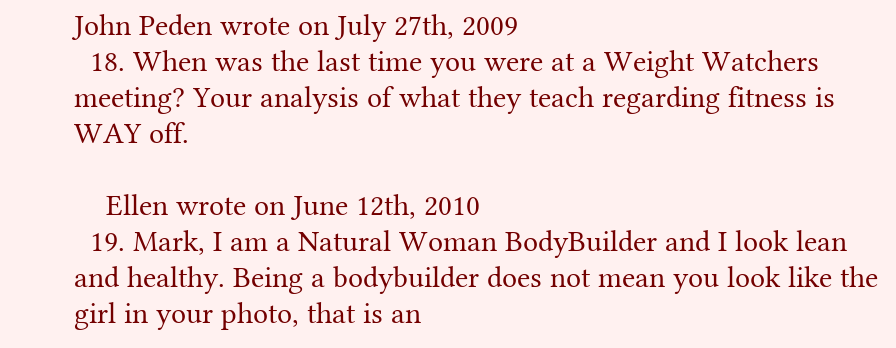John Peden wrote on July 27th, 2009
  18. When was the last time you were at a Weight Watchers meeting? Your analysis of what they teach regarding fitness is WAY off.

    Ellen wrote on June 12th, 2010
  19. Mark, I am a Natural Woman BodyBuilder and I look lean and healthy. Being a bodybuilder does not mean you look like the girl in your photo, that is an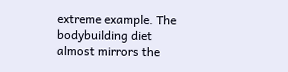extreme example. The bodybuilding diet almost mirrors the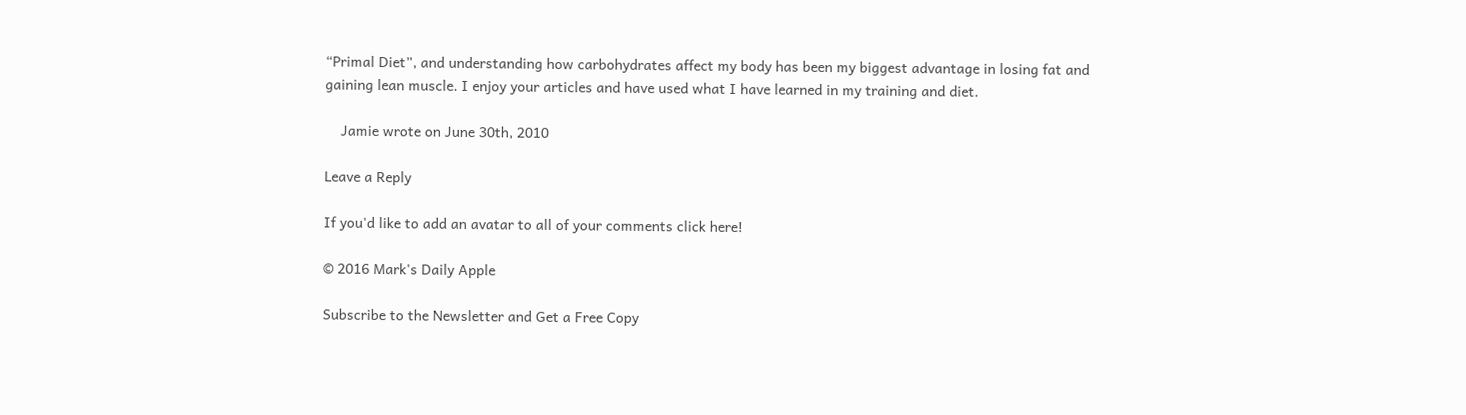“Primal Diet”, and understanding how carbohydrates affect my body has been my biggest advantage in losing fat and gaining lean muscle. I enjoy your articles and have used what I have learned in my training and diet.

    Jamie wrote on June 30th, 2010

Leave a Reply

If you'd like to add an avatar to all of your comments click here!

© 2016 Mark's Daily Apple

Subscribe to the Newsletter and Get a Free Copy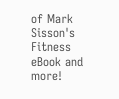of Mark Sisson's Fitness eBook and more!